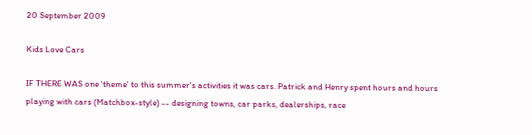20 September 2009

Kids Love Cars

IF THERE WAS one 'theme' to this summer's activities it was cars. Patrick and Henry spent hours and hours playing with cars (Matchbox-style) -- designing towns, car parks, dealerships, race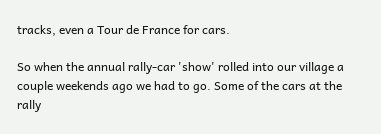tracks, even a Tour de France for cars.

So when the annual rally-car 'show' rolled into our village a couple weekends ago we had to go. Some of the cars at the rally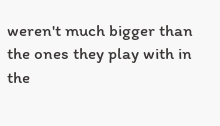weren't much bigger than the ones they play with in the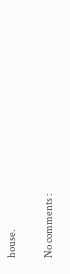house.

No comments :